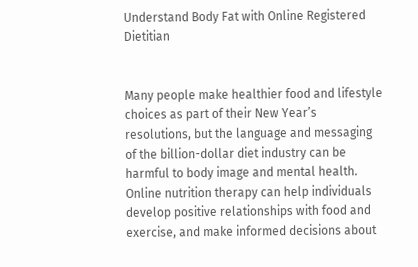Understand Body Fat with Online Registered Dietitian


Many people make healthier food and lifestyle choices as part of their New Year’s resolutions, but the language and messaging of the billion-dollar diet industry can be harmful to body image and mental health. Online nutrition therapy can help individuals develop positive relationships with food and exercise, and make informed decisions about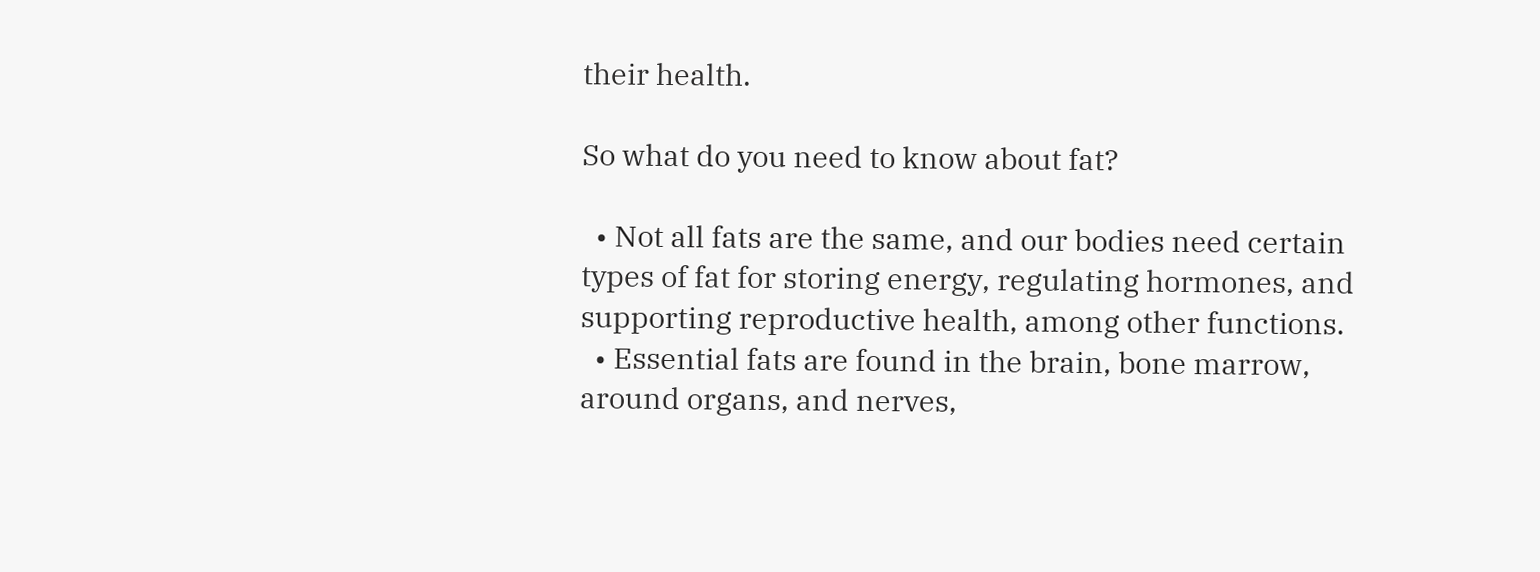their health.

So what do you need to know about fat?

  • Not all fats are the same, and our bodies need certain types of fat for storing energy, regulating hormones, and supporting reproductive health, among other functions.
  • Essential fats are found in the brain, bone marrow, around organs, and nerves,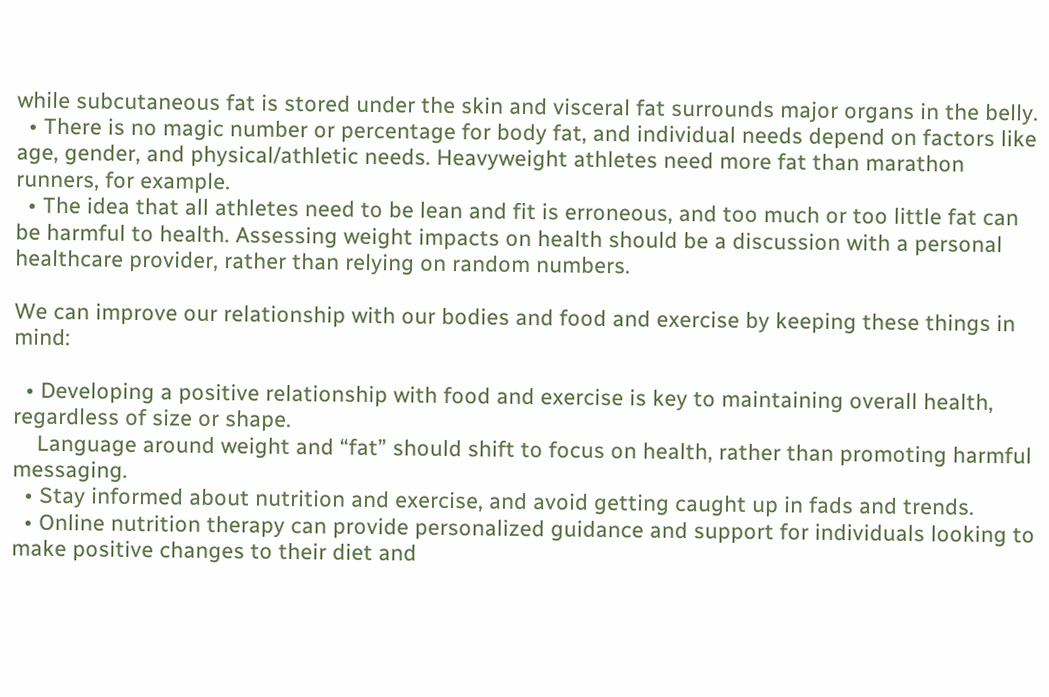while subcutaneous fat is stored under the skin and visceral fat surrounds major organs in the belly.
  • There is no magic number or percentage for body fat, and individual needs depend on factors like age, gender, and physical/athletic needs. Heavyweight athletes need more fat than marathon runners, for example.
  • The idea that all athletes need to be lean and fit is erroneous, and too much or too little fat can be harmful to health. Assessing weight impacts on health should be a discussion with a personal healthcare provider, rather than relying on random numbers.

We can improve our relationship with our bodies and food and exercise by keeping these things in mind:

  • Developing a positive relationship with food and exercise is key to maintaining overall health, regardless of size or shape.
    Language around weight and “fat” should shift to focus on health, rather than promoting harmful messaging.
  • Stay informed about nutrition and exercise, and avoid getting caught up in fads and trends.
  • Online nutrition therapy can provide personalized guidance and support for individuals looking to make positive changes to their diet and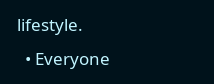lifestyle.
  • Everyone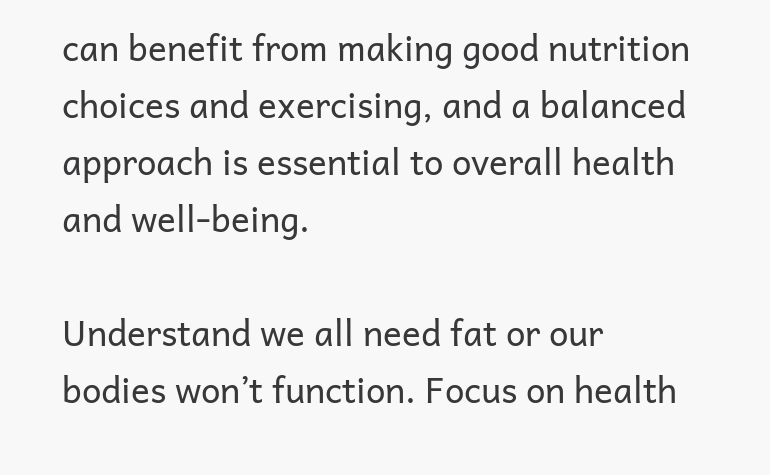can benefit from making good nutrition choices and exercising, and a balanced approach is essential to overall health and well-being.

Understand we all need fat or our bodies won’t function. Focus on health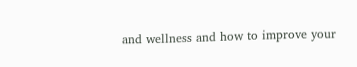and wellness and how to improve your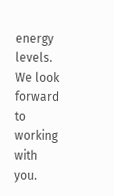energy levels. We look forward to working with you.